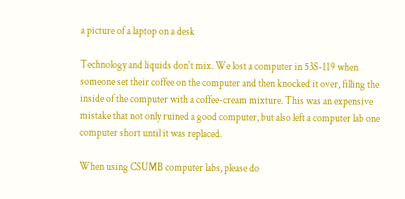a picture of a laptop on a desk

Technology and liquids don't mix. We lost a computer in 53S-119 when someone set their coffee on the computer and then knocked it over, filling the inside of the computer with a coffee-cream mixture. This was an expensive mistake that not only ruined a good computer, but also left a computer lab one computer short until it was replaced.

When using CSUMB computer labs, please do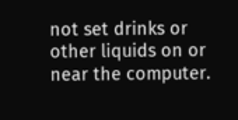not set drinks or other liquids on or near the computer.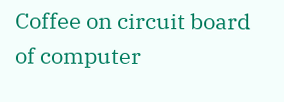Coffee on circuit board of computer